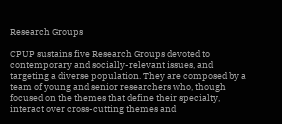Research Groups

CPUP sustains five Research Groups devoted to contemporary and socially-relevant issues, and targeting a diverse population. They are composed by a team of young and senior researchers who, though focused on the themes that define their specialty, interact over cross-cutting themes and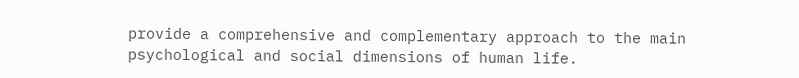provide a comprehensive and complementary approach to the main psychological and social dimensions of human life.